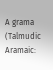A grama (Talmudic Aramaic: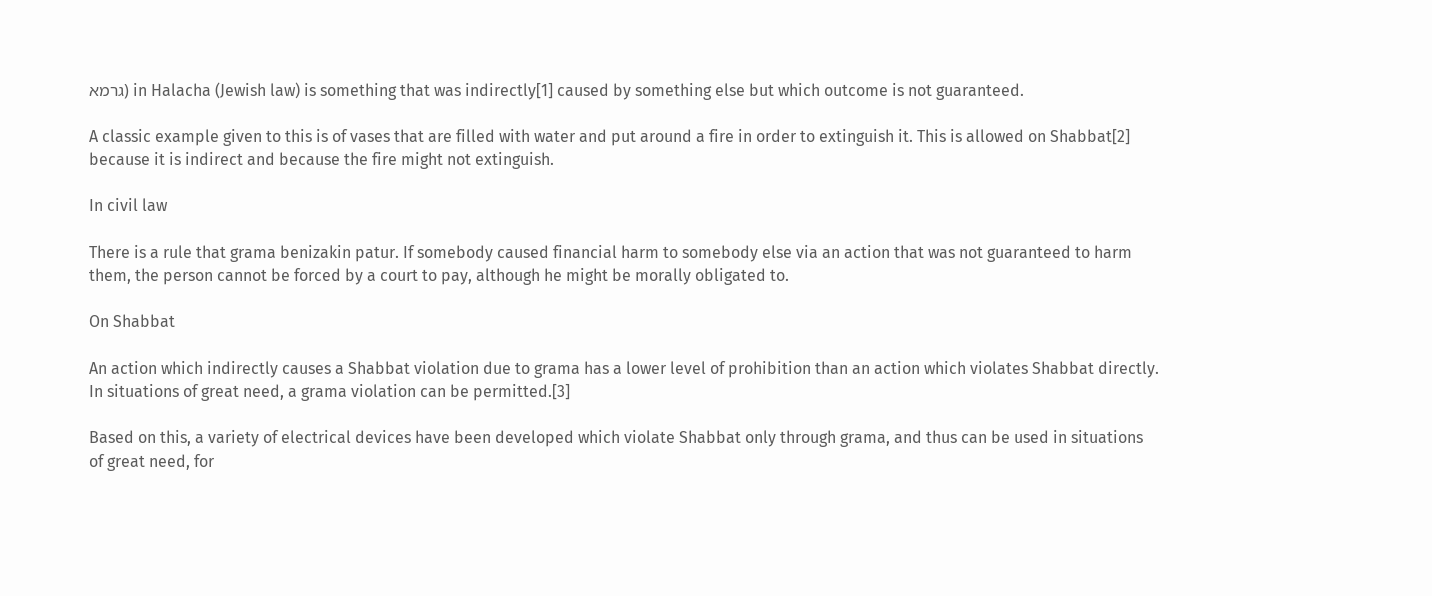גרמא) in Halacha (Jewish law) is something that was indirectly[1] caused by something else but which outcome is not guaranteed.

A classic example given to this is of vases that are filled with water and put around a fire in order to extinguish it. This is allowed on Shabbat[2] because it is indirect and because the fire might not extinguish.

In civil law

There is a rule that grama benizakin patur. If somebody caused financial harm to somebody else via an action that was not guaranteed to harm them, the person cannot be forced by a court to pay, although he might be morally obligated to.

On Shabbat

An action which indirectly causes a Shabbat violation due to grama has a lower level of prohibition than an action which violates Shabbat directly. In situations of great need, a grama violation can be permitted.[3]

Based on this, a variety of electrical devices have been developed which violate Shabbat only through grama, and thus can be used in situations of great need, for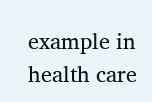example in health care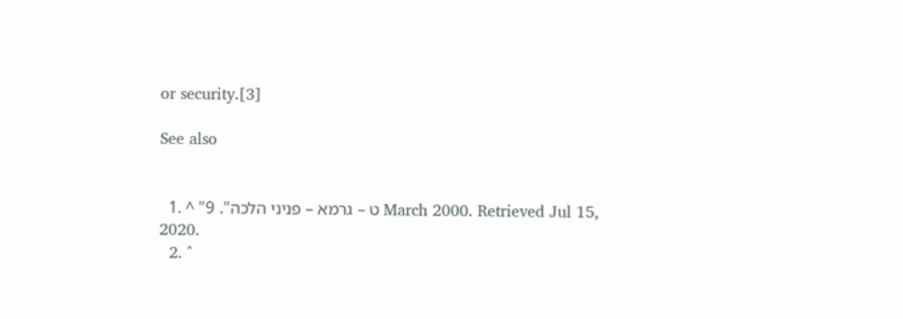or security.[3]

See also


  1. ^ "ט – גרמא – פניני הלכה". 9 March 2000. Retrieved Jul 15, 2020.
  2. ^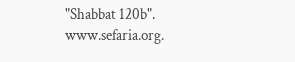"Shabbat 120b". www.sefaria.org.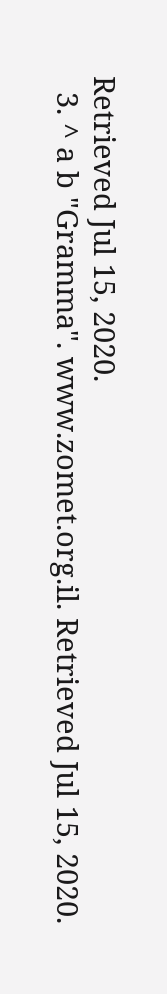Retrieved Jul 15, 2020.
  3. ^ a b "Gramma". www.zomet.org.il. Retrieved Jul 15, 2020.